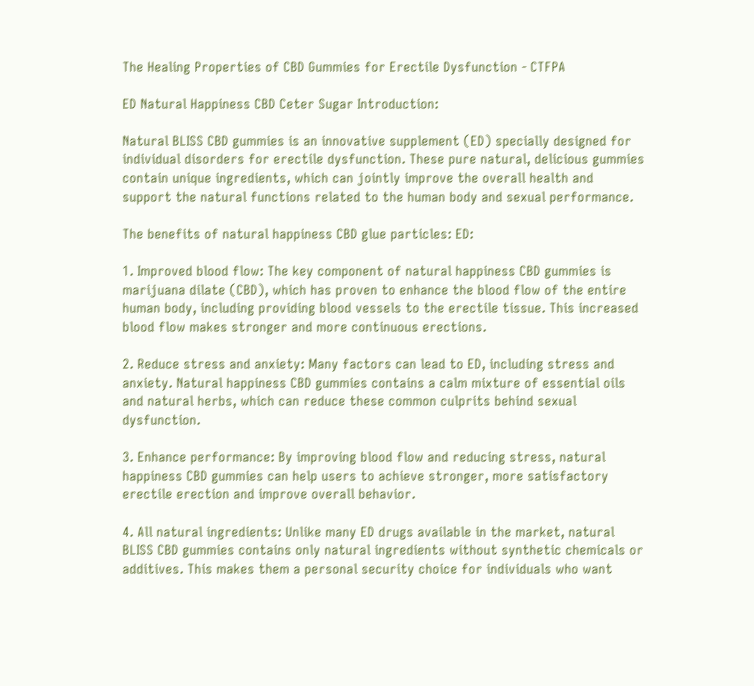The Healing Properties of CBD Gummies for Erectile Dysfunction - CTFPA

ED Natural Happiness CBD Ceter Sugar Introduction:

Natural BLISS CBD gummies is an innovative supplement (ED) specially designed for individual disorders for erectile dysfunction. These pure natural, delicious gummies contain unique ingredients, which can jointly improve the overall health and support the natural functions related to the human body and sexual performance.

The benefits of natural happiness CBD glue particles: ED:

1. Improved blood flow: The key component of natural happiness CBD gummies is marijuana dilate (CBD), which has proven to enhance the blood flow of the entire human body, including providing blood vessels to the erectile tissue. This increased blood flow makes stronger and more continuous erections.

2. Reduce stress and anxiety: Many factors can lead to ED, including stress and anxiety. Natural happiness CBD gummies contains a calm mixture of essential oils and natural herbs, which can reduce these common culprits behind sexual dysfunction.

3. Enhance performance: By improving blood flow and reducing stress, natural happiness CBD gummies can help users to achieve stronger, more satisfactory erectile erection and improve overall behavior.

4. All natural ingredients: Unlike many ED drugs available in the market, natural BLISS CBD gummies contains only natural ingredients without synthetic chemicals or additives. This makes them a personal security choice for individuals who want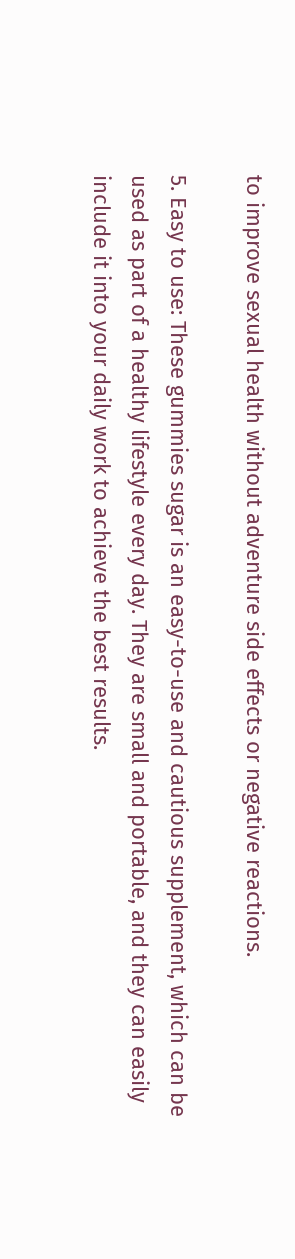to improve sexual health without adventure side effects or negative reactions.

5. Easy to use: These gummies sugar is an easy-to-use and cautious supplement, which can be used as part of a healthy lifestyle every day. They are small and portable, and they can easily include it into your daily work to achieve the best results.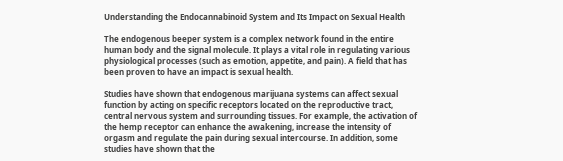Understanding the Endocannabinoid System and Its Impact on Sexual Health

The endogenous beeper system is a complex network found in the entire human body and the signal molecule. It plays a vital role in regulating various physiological processes (such as emotion, appetite, and pain). A field that has been proven to have an impact is sexual health.

Studies have shown that endogenous marijuana systems can affect sexual function by acting on specific receptors located on the reproductive tract, central nervous system and surrounding tissues. For example, the activation of the hemp receptor can enhance the awakening, increase the intensity of orgasm and regulate the pain during sexual intercourse. In addition, some studies have shown that the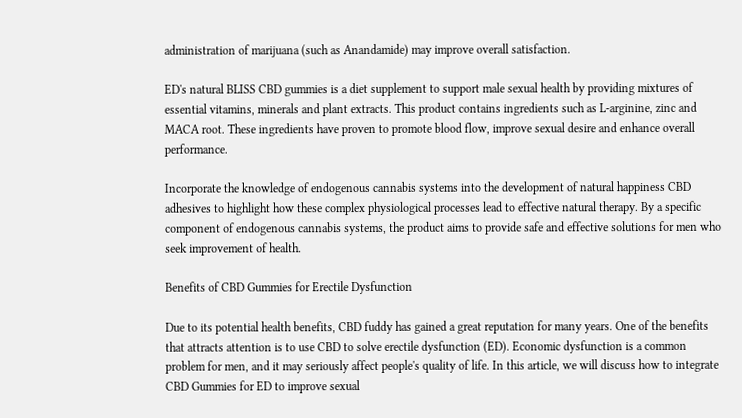administration of marijuana (such as Anandamide) may improve overall satisfaction.

ED's natural BLISS CBD gummies is a diet supplement to support male sexual health by providing mixtures of essential vitamins, minerals and plant extracts. This product contains ingredients such as L-arginine, zinc and MACA root. These ingredients have proven to promote blood flow, improve sexual desire and enhance overall performance.

Incorporate the knowledge of endogenous cannabis systems into the development of natural happiness CBD adhesives to highlight how these complex physiological processes lead to effective natural therapy. By a specific component of endogenous cannabis systems, the product aims to provide safe and effective solutions for men who seek improvement of health.

Benefits of CBD Gummies for Erectile Dysfunction

Due to its potential health benefits, CBD fuddy has gained a great reputation for many years. One of the benefits that attracts attention is to use CBD to solve erectile dysfunction (ED). Economic dysfunction is a common problem for men, and it may seriously affect people's quality of life. In this article, we will discuss how to integrate CBD Gummies for ED to improve sexual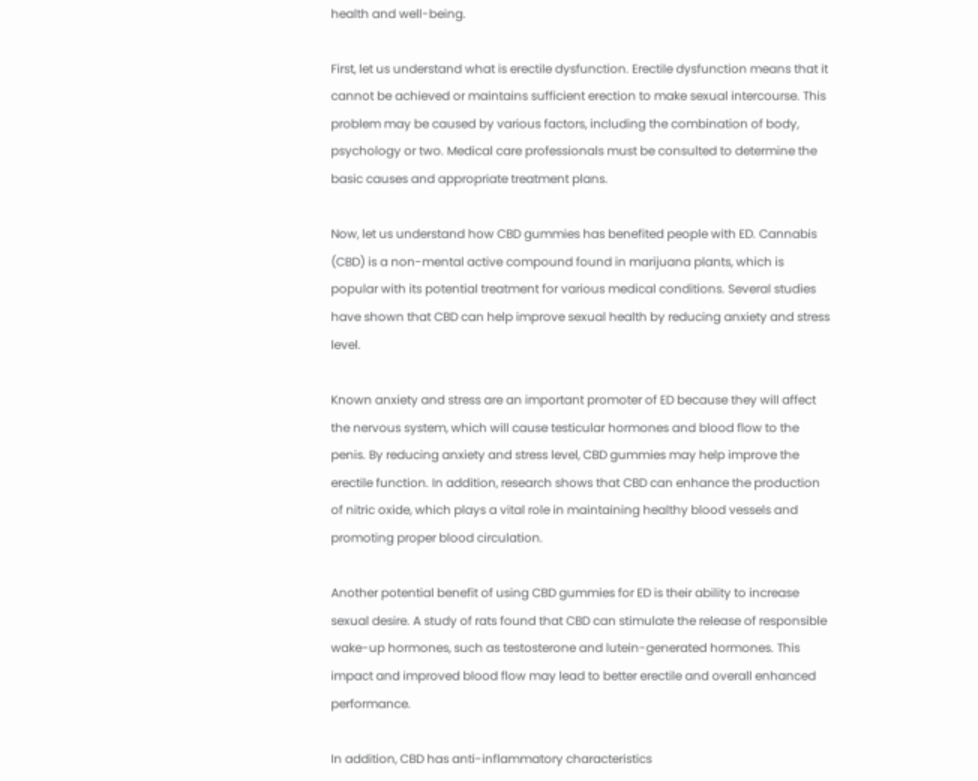health and well-being.

First, let us understand what is erectile dysfunction. Erectile dysfunction means that it cannot be achieved or maintains sufficient erection to make sexual intercourse. This problem may be caused by various factors, including the combination of body, psychology or two. Medical care professionals must be consulted to determine the basic causes and appropriate treatment plans.

Now, let us understand how CBD gummies has benefited people with ED. Cannabis (CBD) is a non-mental active compound found in marijuana plants, which is popular with its potential treatment for various medical conditions. Several studies have shown that CBD can help improve sexual health by reducing anxiety and stress level.

Known anxiety and stress are an important promoter of ED because they will affect the nervous system, which will cause testicular hormones and blood flow to the penis. By reducing anxiety and stress level, CBD gummies may help improve the erectile function. In addition, research shows that CBD can enhance the production of nitric oxide, which plays a vital role in maintaining healthy blood vessels and promoting proper blood circulation.

Another potential benefit of using CBD gummies for ED is their ability to increase sexual desire. A study of rats found that CBD can stimulate the release of responsible wake-up hormones, such as testosterone and lutein-generated hormones. This impact and improved blood flow may lead to better erectile and overall enhanced performance.

In addition, CBD has anti-inflammatory characteristics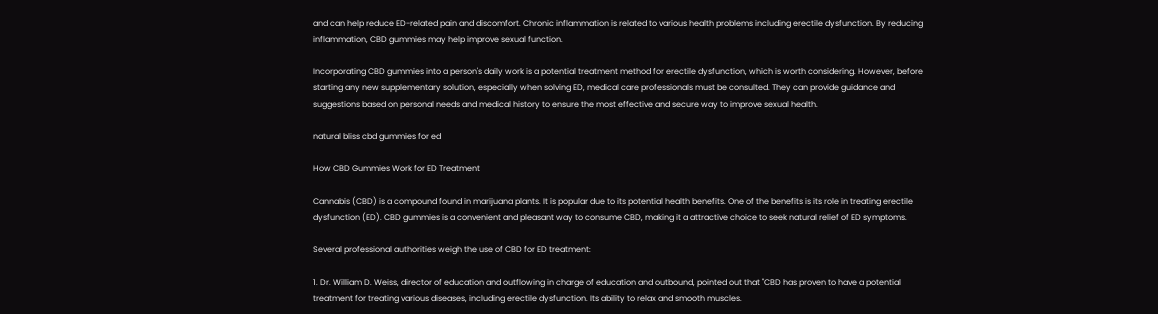and can help reduce ED-related pain and discomfort. Chronic inflammation is related to various health problems including erectile dysfunction. By reducing inflammation, CBD gummies may help improve sexual function.

Incorporating CBD gummies into a person's daily work is a potential treatment method for erectile dysfunction, which is worth considering. However, before starting any new supplementary solution, especially when solving ED, medical care professionals must be consulted. They can provide guidance and suggestions based on personal needs and medical history to ensure the most effective and secure way to improve sexual health.

natural bliss cbd gummies for ed

How CBD Gummies Work for ED Treatment

Cannabis (CBD) is a compound found in marijuana plants. It is popular due to its potential health benefits. One of the benefits is its role in treating erectile dysfunction (ED). CBD gummies is a convenient and pleasant way to consume CBD, making it a attractive choice to seek natural relief of ED symptoms.

Several professional authorities weigh the use of CBD for ED treatment:

1. Dr. William D. Weiss, director of education and outflowing in charge of education and outbound, pointed out that "CBD has proven to have a potential treatment for treating various diseases, including erectile dysfunction. Its ability to relax and smooth muscles.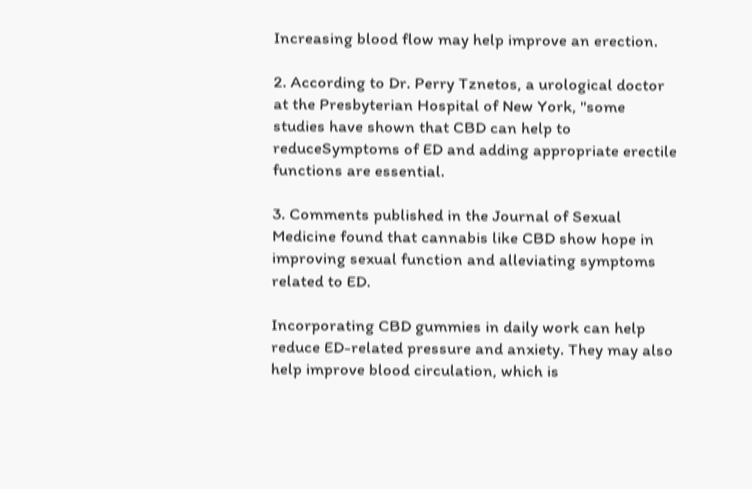Increasing blood flow may help improve an erection.

2. According to Dr. Perry Tznetos, a urological doctor at the Presbyterian Hospital of New York, "some studies have shown that CBD can help to reduceSymptoms of ED and adding appropriate erectile functions are essential.

3. Comments published in the Journal of Sexual Medicine found that cannabis like CBD show hope in improving sexual function and alleviating symptoms related to ED.

Incorporating CBD gummies in daily work can help reduce ED-related pressure and anxiety. They may also help improve blood circulation, which is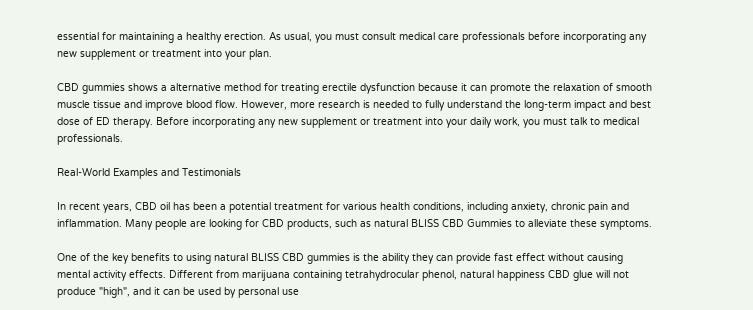essential for maintaining a healthy erection. As usual, you must consult medical care professionals before incorporating any new supplement or treatment into your plan.

CBD gummies shows a alternative method for treating erectile dysfunction because it can promote the relaxation of smooth muscle tissue and improve blood flow. However, more research is needed to fully understand the long-term impact and best dose of ED therapy. Before incorporating any new supplement or treatment into your daily work, you must talk to medical professionals.

Real-World Examples and Testimonials

In recent years, CBD oil has been a potential treatment for various health conditions, including anxiety, chronic pain and inflammation. Many people are looking for CBD products, such as natural BLISS CBD Gummies to alleviate these symptoms.

One of the key benefits to using natural BLISS CBD gummies is the ability they can provide fast effect without causing mental activity effects. Different from marijuana containing tetrahydrocular phenol, natural happiness CBD glue will not produce "high", and it can be used by personal use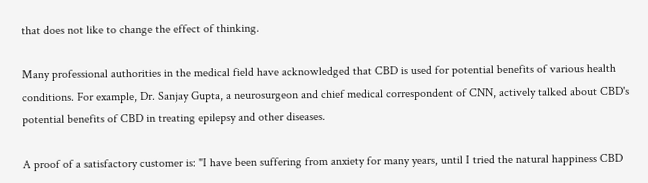that does not like to change the effect of thinking.

Many professional authorities in the medical field have acknowledged that CBD is used for potential benefits of various health conditions. For example, Dr. Sanjay Gupta, a neurosurgeon and chief medical correspondent of CNN, actively talked about CBD's potential benefits of CBD in treating epilepsy and other diseases.

A proof of a satisfactory customer is: "I have been suffering from anxiety for many years, until I tried the natural happiness CBD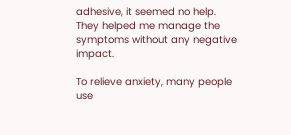adhesive, it seemed no help. They helped me manage the symptoms without any negative impact.

To relieve anxiety, many people use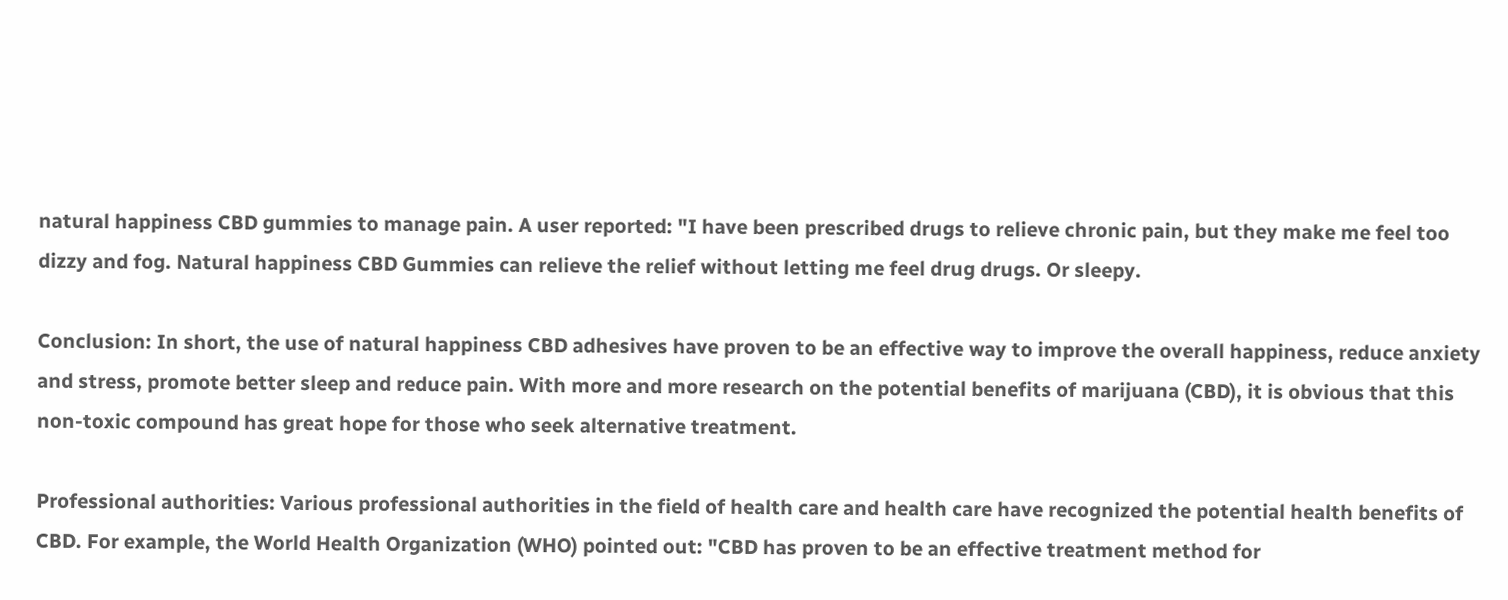natural happiness CBD gummies to manage pain. A user reported: "I have been prescribed drugs to relieve chronic pain, but they make me feel too dizzy and fog. Natural happiness CBD Gummies can relieve the relief without letting me feel drug drugs. Or sleepy.

Conclusion: In short, the use of natural happiness CBD adhesives have proven to be an effective way to improve the overall happiness, reduce anxiety and stress, promote better sleep and reduce pain. With more and more research on the potential benefits of marijuana (CBD), it is obvious that this non-toxic compound has great hope for those who seek alternative treatment.

Professional authorities: Various professional authorities in the field of health care and health care have recognized the potential health benefits of CBD. For example, the World Health Organization (WHO) pointed out: "CBD has proven to be an effective treatment method for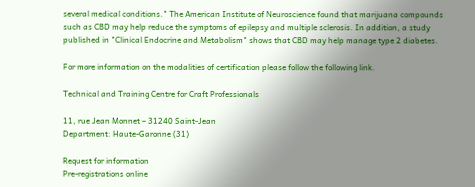several medical conditions." The American Institute of Neuroscience found that marijuana compounds such as CBD may help reduce the symptoms of epilepsy and multiple sclerosis. In addition, a study published in "Clinical Endocrine and Metabolism" shows that CBD may help manage type 2 diabetes.

For more information on the modalities of certification please follow the following link.

Technical and Training Centre for Craft Professionals

11, rue Jean Monnet – 31240 Saint-Jean
Department: Haute-Garonne (31)

Request for information
Pre-registrations online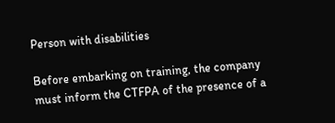Person with disabilities

Before embarking on training, the company must inform the CTFPA of the presence of a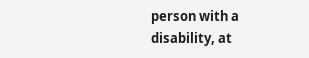person with a disability, at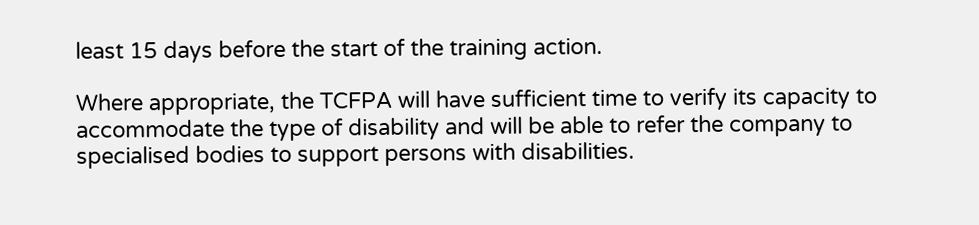least 15 days before the start of the training action.

Where appropriate, the TCFPA will have sufficient time to verify its capacity to accommodate the type of disability and will be able to refer the company to specialised bodies to support persons with disabilities.